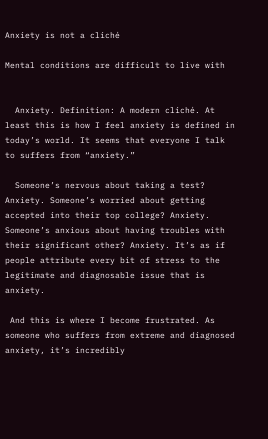Anxiety is not a cliché

Mental conditions are difficult to live with


  Anxiety. Definition: A modern cliché. At least this is how I feel anxiety is defined in today’s world. It seems that everyone I talk to suffers from “anxiety.”

  Someone’s nervous about taking a test? Anxiety. Someone’s worried about getting accepted into their top college? Anxiety. Someone’s anxious about having troubles with their significant other? Anxiety. It’s as if people attribute every bit of stress to the legitimate and diagnosable issue that is anxiety.

 And this is where I become frustrated. As someone who suffers from extreme and diagnosed anxiety, it’s incredibly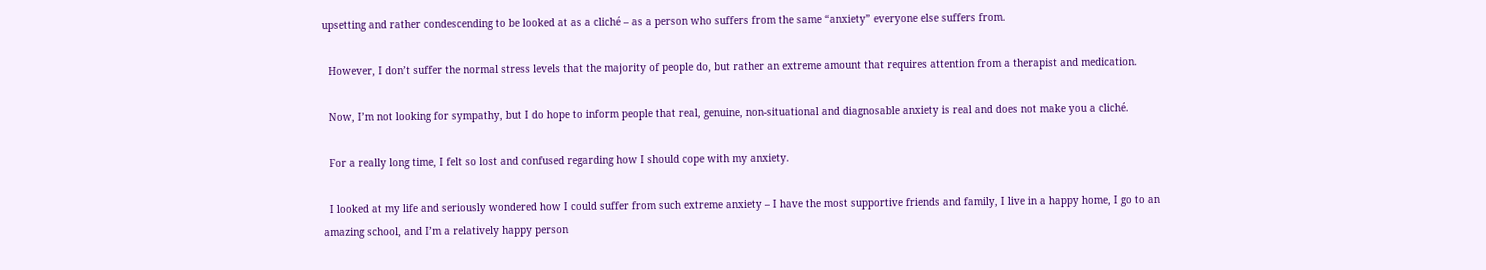upsetting and rather condescending to be looked at as a cliché – as a person who suffers from the same “anxiety” everyone else suffers from.

  However, I don’t suffer the normal stress levels that the majority of people do, but rather an extreme amount that requires attention from a therapist and medication.

  Now, I’m not looking for sympathy, but I do hope to inform people that real, genuine, non-situational and diagnosable anxiety is real and does not make you a cliché.

  For a really long time, I felt so lost and confused regarding how I should cope with my anxiety.

  I looked at my life and seriously wondered how I could suffer from such extreme anxiety – I have the most supportive friends and family, I live in a happy home, I go to an amazing school, and I’m a relatively happy person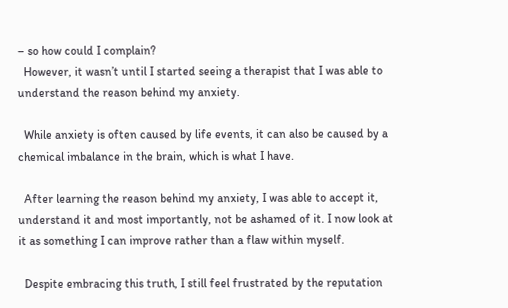– so how could I complain?
  However, it wasn’t until I started seeing a therapist that I was able to understand the reason behind my anxiety.

  While anxiety is often caused by life events, it can also be caused by a chemical imbalance in the brain, which is what I have.

  After learning the reason behind my anxiety, I was able to accept it, understand it and most importantly, not be ashamed of it. I now look at it as something I can improve rather than a flaw within myself.

  Despite embracing this truth, I still feel frustrated by the reputation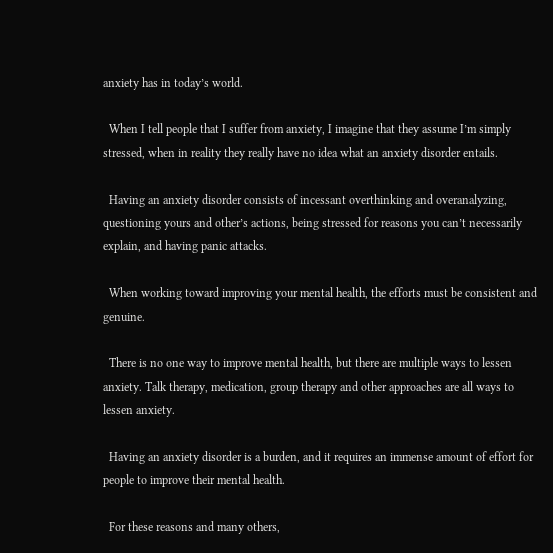anxiety has in today’s world.

  When I tell people that I suffer from anxiety, I imagine that they assume I’m simply stressed, when in reality they really have no idea what an anxiety disorder entails.

  Having an anxiety disorder consists of incessant overthinking and overanalyzing, questioning yours and other’s actions, being stressed for reasons you can’t necessarily explain, and having panic attacks.

  When working toward improving your mental health, the efforts must be consistent and genuine.

  There is no one way to improve mental health, but there are multiple ways to lessen anxiety. Talk therapy, medication, group therapy and other approaches are all ways to lessen anxiety.

  Having an anxiety disorder is a burden, and it requires an immense amount of effort for people to improve their mental health.

  For these reasons and many others,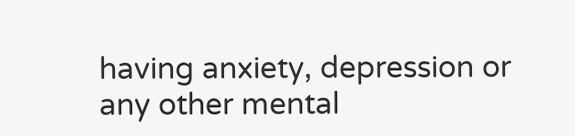having anxiety, depression or any other mental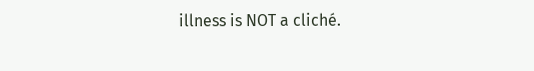illness is NOT a cliché.